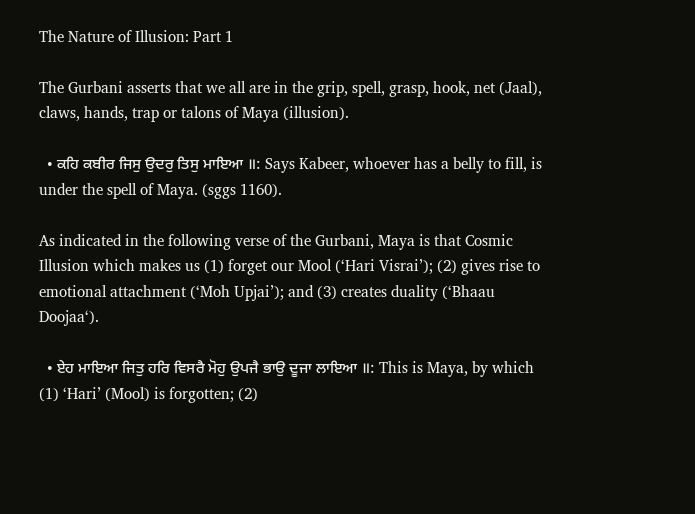The Nature of Illusion: Part 1

The Gurbani asserts that we all are in the grip, spell, grasp, hook, net (Jaal), claws, hands, trap or talons of Maya (illusion).

  • ਕਹਿ ਕਬੀਰ ਜਿਸੁ ਉਦਰੁ ਤਿਸੁ ਮਾਇਆ ॥: Says Kabeer, whoever has a belly to fill, is under the spell of Maya. (sggs 1160).

As indicated in the following verse of the Gurbani, Maya is that Cosmic Illusion which makes us (1) forget our Mool (‘Hari Visrai’); (2) gives rise to emotional attachment (‘Moh Upjai’); and (3) creates duality (‘Bhaau Doojaa‘).

  • ਏਹ ਮਾਇਆ ਜਿਤੁ ਹਰਿ ਵਿਸਰੈ ਮੋਹੁ ਉਪਜੈ ਭਾਉ ਦੂਜਾ ਲਾਇਆ ॥: This is Maya, by which (1) ‘Hari’ (Mool) is forgotten; (2)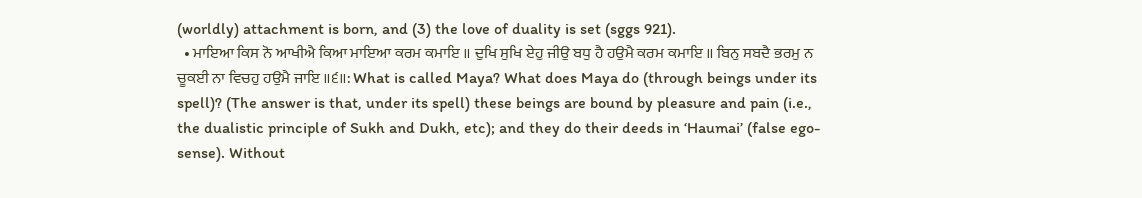(worldly) attachment is born, and (3) the love of duality is set (sggs 921).
  • ਮਾਇਆ ਕਿਸ ਨੋ ਆਖੀਐ ਕਿਆ ਮਾਇਆ ਕਰਮ ਕਮਾਇ ॥ ਦੁਖਿ ਸੁਖਿ ਏਹੁ ਜੀਉ ਬਧੁ ਹੈ ਹਉਮੈ ਕਰਮ ਕਮਾਇ ॥ ਬਿਨੁ ਸਬਦੈ ਭਰਮੁ ਨ ਚੂਕਈ ਨਾ ਵਿਚਹੁ ਹਉਮੈ ਜਾਇ ॥੬॥: What is called Maya? What does Maya do (through beings under its spell)? (The answer is that, under its spell) these beings are bound by pleasure and pain (i.e., the dualistic principle of Sukh and Dukh, etc); and they do their deeds in ‘Haumai’ (false ego-sense). Without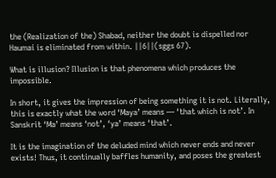the (Realization of the) Shabad, neither the doubt is dispelled nor Haumai is eliminated from within. ||6||(sggs 67).

What is illusion? Illusion is that phenomena which produces the impossible.

In short, it gives the impression of being something it is not. Literally, this is exactly what the word ‘Maya’ means — ‘that which is not’. In Sanskrit ‘Ma’ means ‘not’, ‘ya’ means ‘that’.

It is the imagination of the deluded mind which never ends and never exists! Thus, it continually baffles humanity, and poses the greatest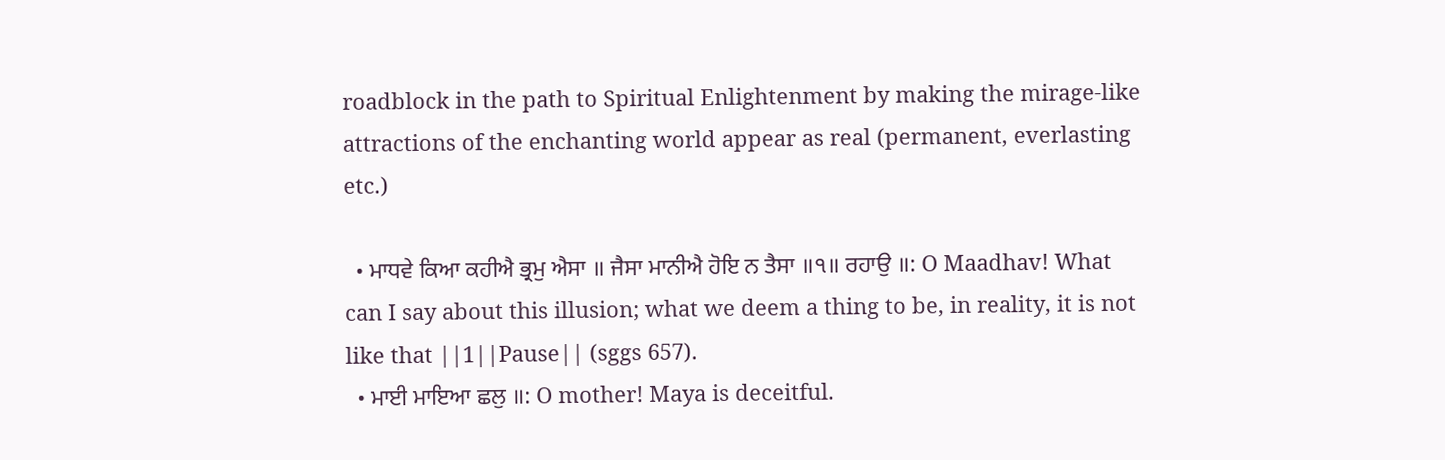roadblock in the path to Spiritual Enlightenment by making the mirage-like attractions of the enchanting world appear as real (permanent, everlasting etc.)

  • ਮਾਧਵੇ ਕਿਆ ਕਹੀਐ ਭ੍ਰਮੁ ਐਸਾ ॥ ਜੈਸਾ ਮਾਨੀਐ ਹੋਇ ਨ ਤੈਸਾ ॥੧॥ ਰਹਾਉ ॥: O Maadhav! What can I say about this illusion; what we deem a thing to be, in reality, it is not like that ||1||Pause|| (sggs 657).
  • ਮਾਈ ਮਾਇਆ ਛਲੁ ॥: O mother! Maya is deceitful.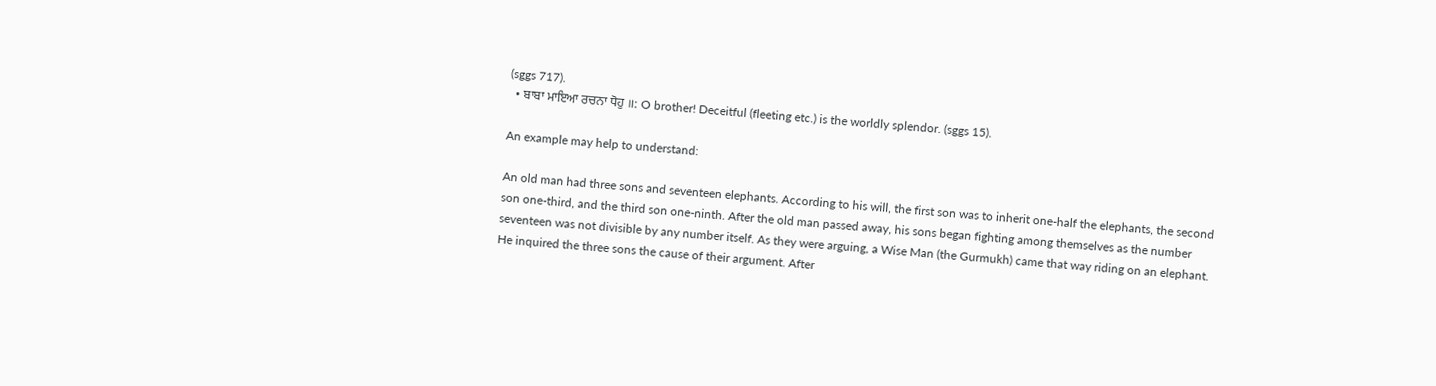(sggs 717).
  • ਬਾਬਾ ਮਾਇਆ ਰਚਨਾ ਧੋਹੁ ॥: O brother! Deceitful (fleeting etc.) is the worldly splendor. (sggs 15).

An example may help to understand:

An old man had three sons and seventeen elephants. According to his will, the first son was to inherit one-half the elephants, the second son one-third, and the third son one-ninth. After the old man passed away, his sons began fighting among themselves as the number seventeen was not divisible by any number itself. As they were arguing, a Wise Man (the Gurmukh) came that way riding on an elephant. He inquired the three sons the cause of their argument. After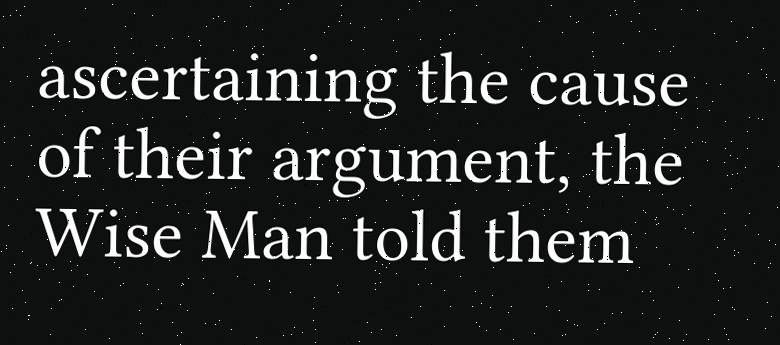ascertaining the cause of their argument, the Wise Man told them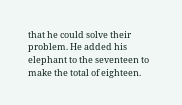that he could solve their problem. He added his elephant to the seventeen to make the total of eighteen.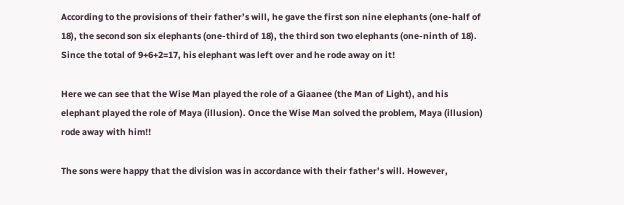According to the provisions of their father’s will, he gave the first son nine elephants (one-half of 18), the second son six elephants (one-third of 18), the third son two elephants (one-ninth of 18). Since the total of 9+6+2=17, his elephant was left over and he rode away on it!

Here we can see that the Wise Man played the role of a Giaanee (the Man of Light), and his elephant played the role of Maya (illusion). Once the Wise Man solved the problem, Maya (illusion) rode away with him!!

The sons were happy that the division was in accordance with their father’s will. However,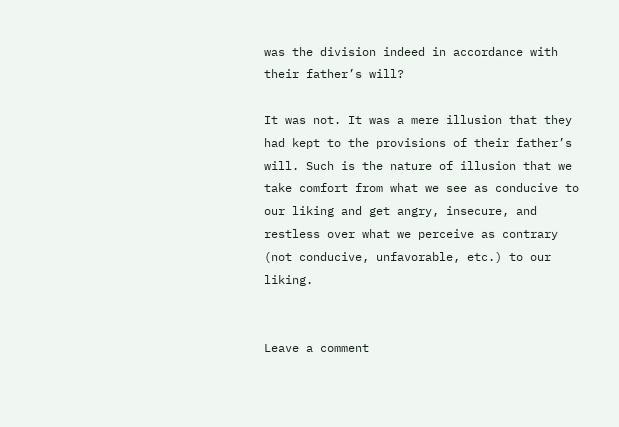was the division indeed in accordance with their father’s will?

It was not. It was a mere illusion that they had kept to the provisions of their father’s will. Such is the nature of illusion that we take comfort from what we see as conducive to our liking and get angry, insecure, and restless over what we perceive as contrary (not conducive, unfavorable, etc.) to our liking.


Leave a comment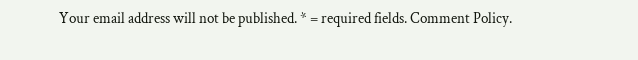Your email address will not be published. * = required fields. Comment Policy.